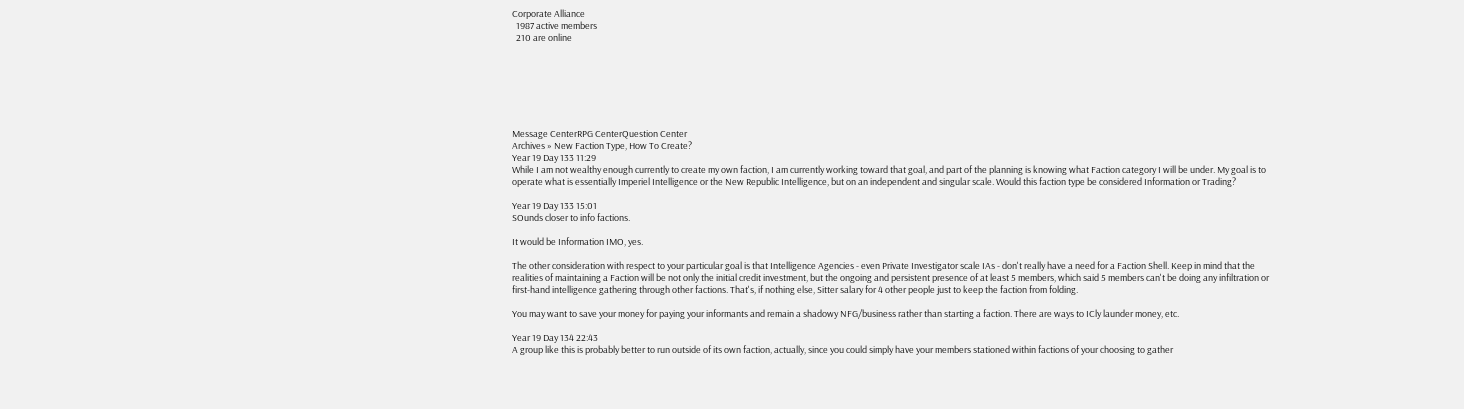Corporate Alliance
  1987 active members
  210 are online







Message CenterRPG CenterQuestion Center
Archives » New Faction Type, How To Create?
Year 19 Day 133 11:29
While I am not wealthy enough currently to create my own faction, I am currently working toward that goal, and part of the planning is knowing what Faction category I will be under. My goal is to operate what is essentially Imperiel Intelligence or the New Republic Intelligence, but on an independent and singular scale. Would this faction type be considered Information or Trading?

Year 19 Day 133 15:01
SOunds closer to info factions.

It would be Information IMO, yes.

The other consideration with respect to your particular goal is that Intelligence Agencies - even Private Investigator scale IAs - don't really have a need for a Faction Shell. Keep in mind that the realities of maintaining a Faction will be not only the initial credit investment, but the ongoing and persistent presence of at least 5 members, which said 5 members can't be doing any infiltration or first-hand intelligence gathering through other factions. That's, if nothing else, Sitter salary for 4 other people just to keep the faction from folding.

You may want to save your money for paying your informants and remain a shadowy NFG/business rather than starting a faction. There are ways to ICly launder money, etc.

Year 19 Day 134 22:43
A group like this is probably better to run outside of its own faction, actually, since you could simply have your members stationed within factions of your choosing to gather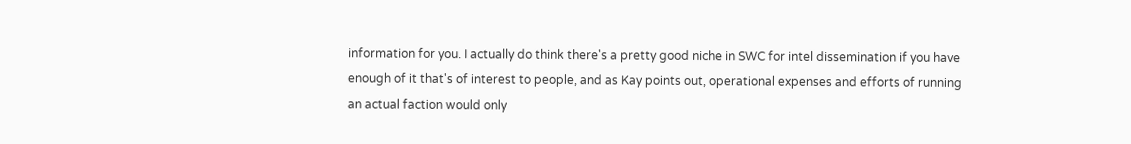information for you. I actually do think there's a pretty good niche in SWC for intel dissemination if you have enough of it that's of interest to people, and as Kay points out, operational expenses and efforts of running an actual faction would only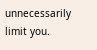unnecessarily limit you.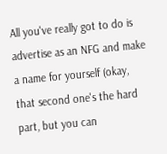All you've really got to do is advertise as an NFG and make a name for yourself (okay, that second one's the hard part, but you can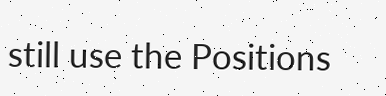still use the Positions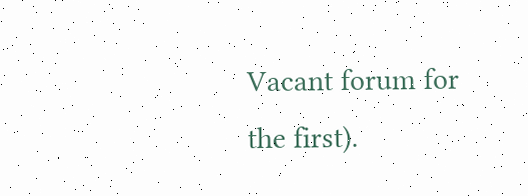Vacant forum for the first).